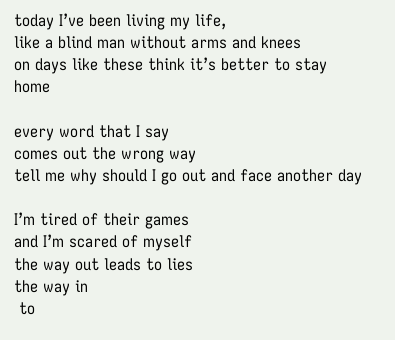today I’ve been living my life,
like a blind man without arms and knees
on days like these think it’s better to stay home

every word that I say
comes out the wrong way
tell me why should I go out and face another day

I’m tired of their games
and I’m scared of myself
the way out leads to lies
the way in
 to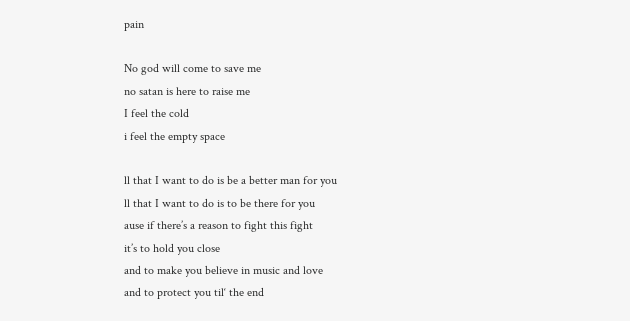pain

No god will come to save me
no satan is here to raise me
I feel the cold
i feel the empty space

ll that I want to do is be a better man for you
ll that I want to do is to be there for you
ause if there’s a reason to fight this fight
it’s to hold you close
and to make you believe in music and love
and to protect you til‘ the end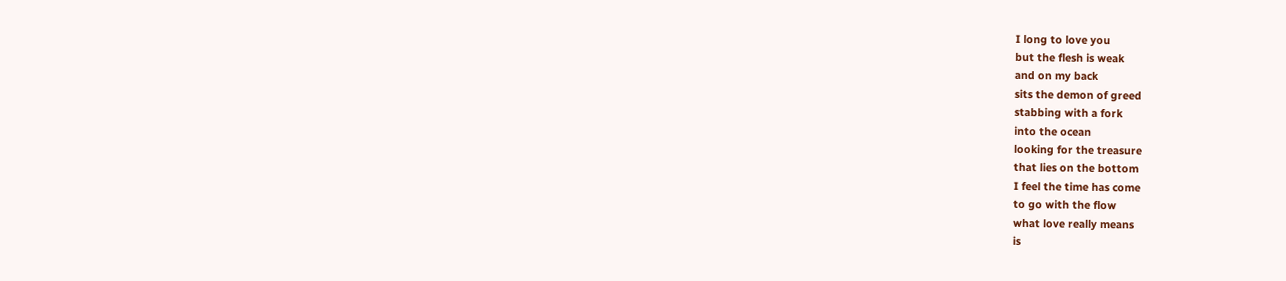I long to love you
but the flesh is weak
and on my back
sits the demon of greed
stabbing with a fork
into the ocean
looking for the treasure
that lies on the bottom
I feel the time has come
to go with the flow
what love really means
is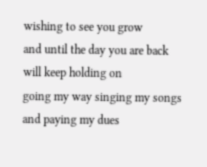wishing to see you grow
and until the day you are back
will keep holding on
going my way singing my songs
and paying my dues